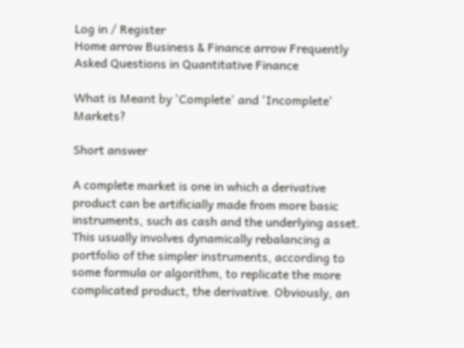Log in / Register
Home arrow Business & Finance arrow Frequently Asked Questions in Quantitative Finance

What is Meant by 'Complete' and 'Incomplete' Markets?

Short answer

A complete market is one in which a derivative product can be artificially made from more basic instruments, such as cash and the underlying asset. This usually involves dynamically rebalancing a portfolio of the simpler instruments, according to some formula or algorithm, to replicate the more complicated product, the derivative. Obviously, an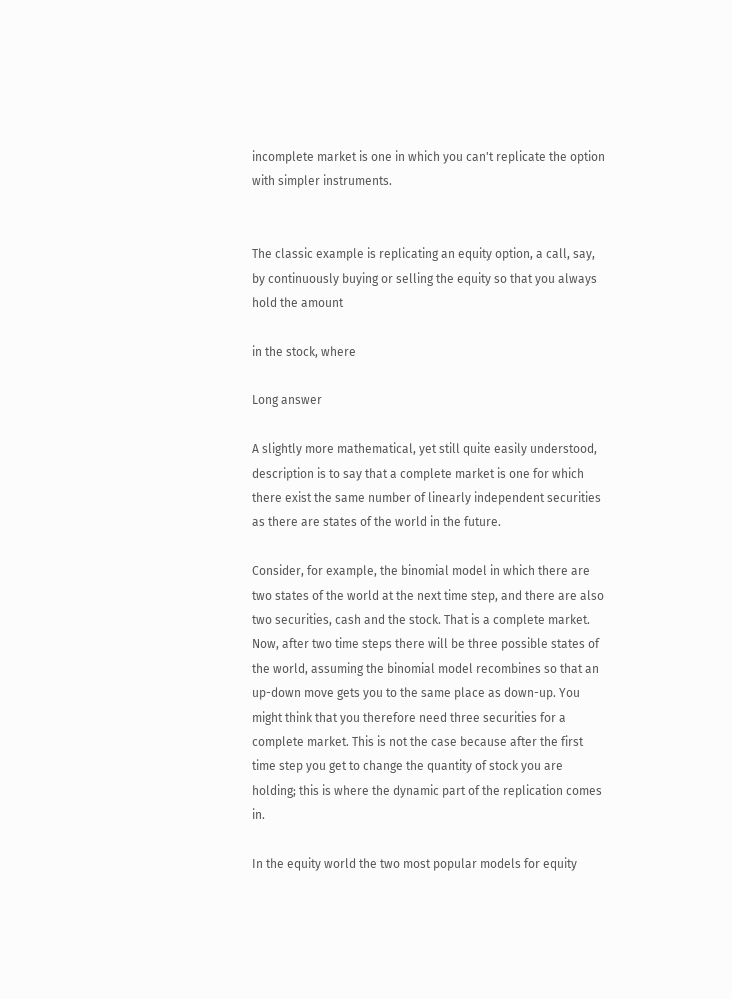incomplete market is one in which you can't replicate the option with simpler instruments.


The classic example is replicating an equity option, a call, say, by continuously buying or selling the equity so that you always hold the amount

in the stock, where

Long answer

A slightly more mathematical, yet still quite easily understood, description is to say that a complete market is one for which there exist the same number of linearly independent securities as there are states of the world in the future.

Consider, for example, the binomial model in which there are two states of the world at the next time step, and there are also two securities, cash and the stock. That is a complete market. Now, after two time steps there will be three possible states of the world, assuming the binomial model recombines so that an up-down move gets you to the same place as down-up. You might think that you therefore need three securities for a complete market. This is not the case because after the first time step you get to change the quantity of stock you are holding; this is where the dynamic part of the replication comes in.

In the equity world the two most popular models for equity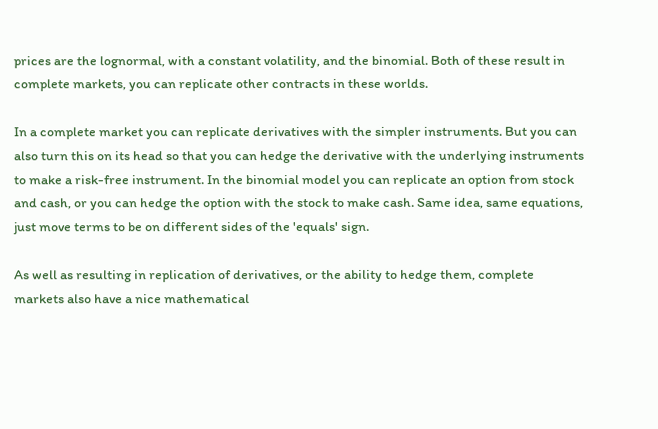prices are the lognormal, with a constant volatility, and the binomial. Both of these result in complete markets, you can replicate other contracts in these worlds.

In a complete market you can replicate derivatives with the simpler instruments. But you can also turn this on its head so that you can hedge the derivative with the underlying instruments to make a risk-free instrument. In the binomial model you can replicate an option from stock and cash, or you can hedge the option with the stock to make cash. Same idea, same equations, just move terms to be on different sides of the 'equals' sign.

As well as resulting in replication of derivatives, or the ability to hedge them, complete markets also have a nice mathematical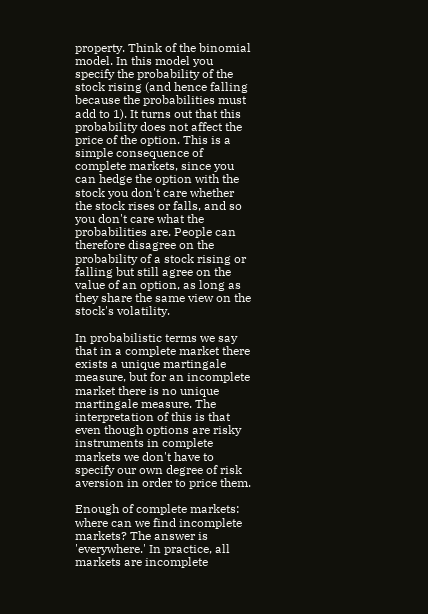property. Think of the binomial model. In this model you specify the probability of the stock rising (and hence falling because the probabilities must add to 1). It turns out that this probability does not affect the price of the option. This is a simple consequence of complete markets, since you can hedge the option with the stock you don't care whether the stock rises or falls, and so you don't care what the probabilities are. People can therefore disagree on the probability of a stock rising or falling but still agree on the value of an option, as long as they share the same view on the stock's volatility.

In probabilistic terms we say that in a complete market there exists a unique martingale measure, but for an incomplete market there is no unique martingale measure. The interpretation of this is that even though options are risky instruments in complete markets we don't have to specify our own degree of risk aversion in order to price them.

Enough of complete markets: where can we find incomplete markets? The answer is 'everywhere.' In practice, all markets are incomplete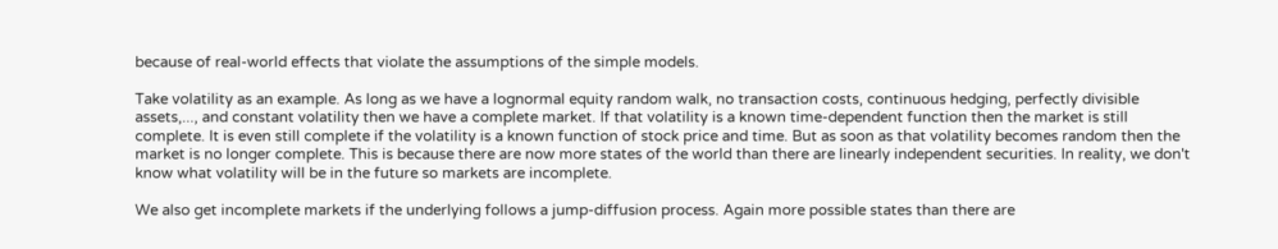because of real-world effects that violate the assumptions of the simple models.

Take volatility as an example. As long as we have a lognormal equity random walk, no transaction costs, continuous hedging, perfectly divisible assets,..., and constant volatility then we have a complete market. If that volatility is a known time-dependent function then the market is still complete. It is even still complete if the volatility is a known function of stock price and time. But as soon as that volatility becomes random then the market is no longer complete. This is because there are now more states of the world than there are linearly independent securities. In reality, we don't know what volatility will be in the future so markets are incomplete.

We also get incomplete markets if the underlying follows a jump-diffusion process. Again more possible states than there are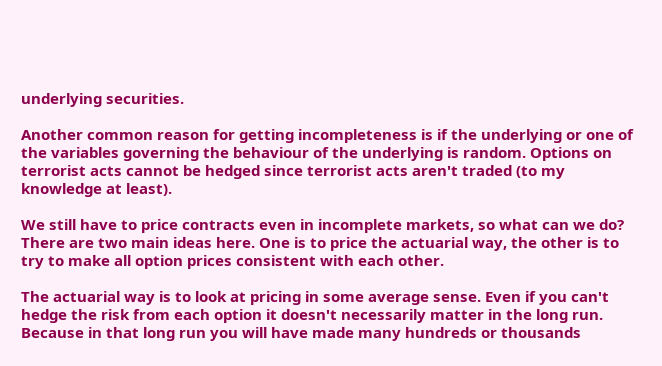underlying securities.

Another common reason for getting incompleteness is if the underlying or one of the variables governing the behaviour of the underlying is random. Options on terrorist acts cannot be hedged since terrorist acts aren't traded (to my knowledge at least).

We still have to price contracts even in incomplete markets, so what can we do? There are two main ideas here. One is to price the actuarial way, the other is to try to make all option prices consistent with each other.

The actuarial way is to look at pricing in some average sense. Even if you can't hedge the risk from each option it doesn't necessarily matter in the long run. Because in that long run you will have made many hundreds or thousands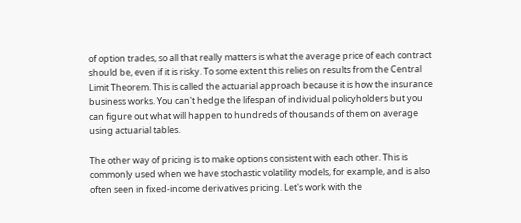of option trades, so all that really matters is what the average price of each contract should be, even if it is risky. To some extent this relies on results from the Central Limit Theorem. This is called the actuarial approach because it is how the insurance business works. You can't hedge the lifespan of individual policyholders but you can figure out what will happen to hundreds of thousands of them on average using actuarial tables.

The other way of pricing is to make options consistent with each other. This is commonly used when we have stochastic volatility models, for example, and is also often seen in fixed-income derivatives pricing. Let's work with the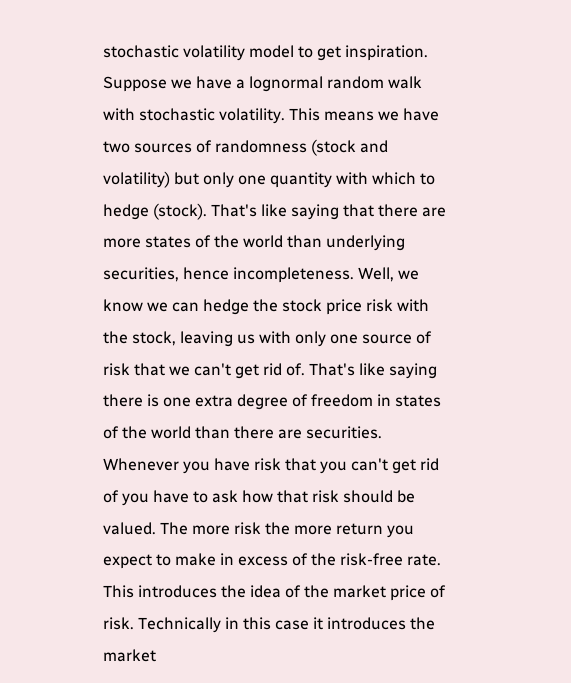stochastic volatility model to get inspiration. Suppose we have a lognormal random walk with stochastic volatility. This means we have two sources of randomness (stock and volatility) but only one quantity with which to hedge (stock). That's like saying that there are more states of the world than underlying securities, hence incompleteness. Well, we know we can hedge the stock price risk with the stock, leaving us with only one source of risk that we can't get rid of. That's like saying there is one extra degree of freedom in states of the world than there are securities. Whenever you have risk that you can't get rid of you have to ask how that risk should be valued. The more risk the more return you expect to make in excess of the risk-free rate. This introduces the idea of the market price of risk. Technically in this case it introduces the market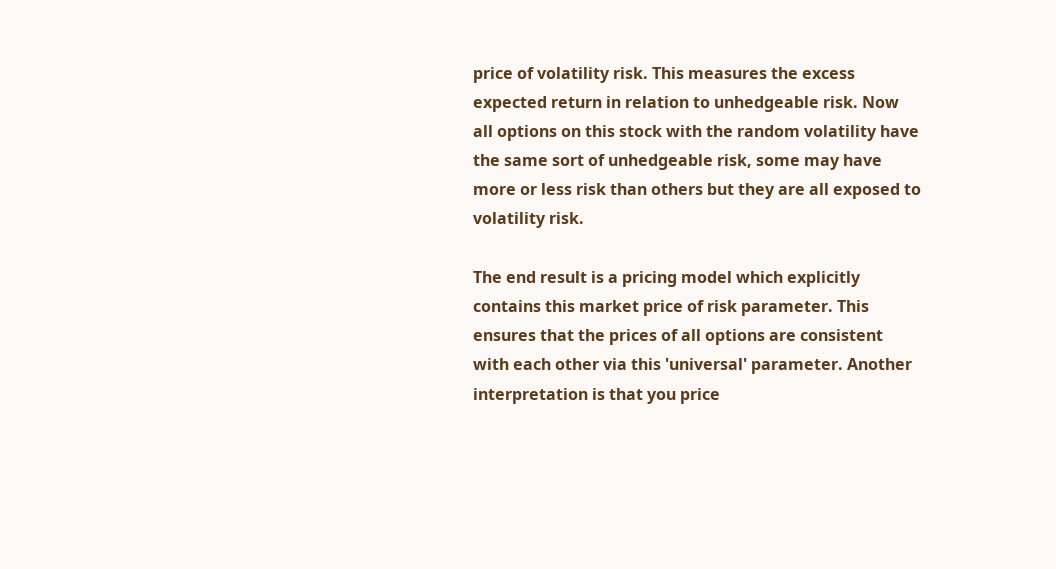price of volatility risk. This measures the excess expected return in relation to unhedgeable risk. Now all options on this stock with the random volatility have the same sort of unhedgeable risk, some may have more or less risk than others but they are all exposed to volatility risk.

The end result is a pricing model which explicitly contains this market price of risk parameter. This ensures that the prices of all options are consistent with each other via this 'universal' parameter. Another interpretation is that you price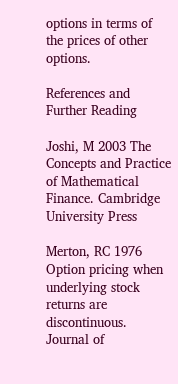options in terms of the prices of other options.

References and Further Reading

Joshi, M 2003 The Concepts and Practice of Mathematical Finance. Cambridge University Press

Merton, RC 1976 Option pricing when underlying stock returns are discontinuous. Journal of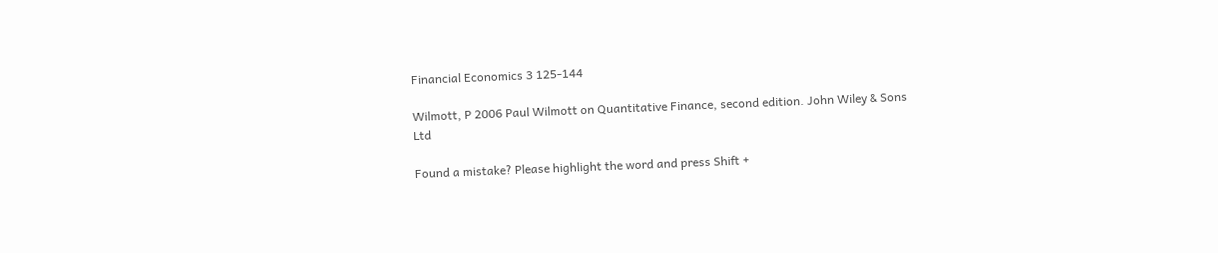Financial Economics 3 125-144

Wilmott, P 2006 Paul Wilmott on Quantitative Finance, second edition. John Wiley & Sons Ltd

Found a mistake? Please highlight the word and press Shift +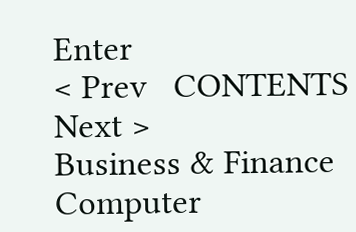Enter
< Prev   CONTENTS   Next >
Business & Finance
Computer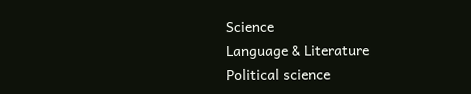Science
Language & Literature
Political science